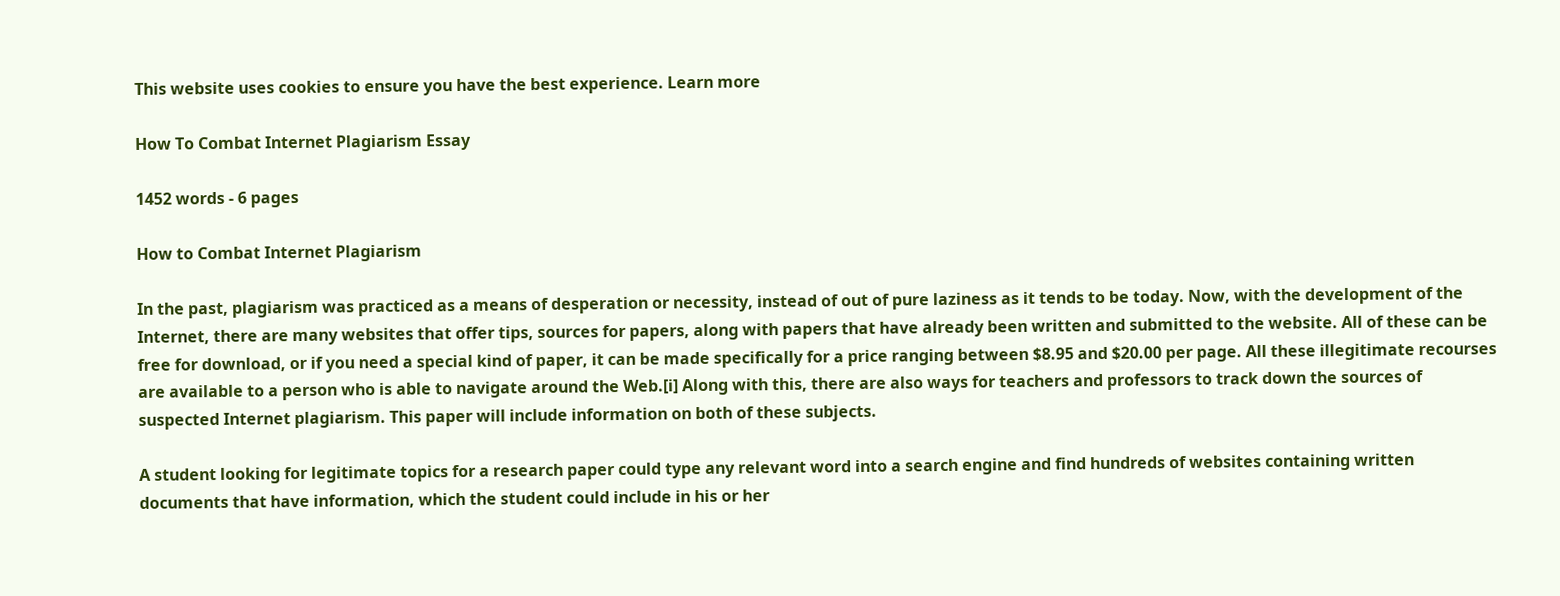This website uses cookies to ensure you have the best experience. Learn more

How To Combat Internet Plagiarism Essay

1452 words - 6 pages

How to Combat Internet Plagiarism

In the past, plagiarism was practiced as a means of desperation or necessity, instead of out of pure laziness as it tends to be today. Now, with the development of the Internet, there are many websites that offer tips, sources for papers, along with papers that have already been written and submitted to the website. All of these can be free for download, or if you need a special kind of paper, it can be made specifically for a price ranging between $8.95 and $20.00 per page. All these illegitimate recourses are available to a person who is able to navigate around the Web.[i] Along with this, there are also ways for teachers and professors to track down the sources of suspected Internet plagiarism. This paper will include information on both of these subjects.

A student looking for legitimate topics for a research paper could type any relevant word into a search engine and find hundreds of websites containing written documents that have information, which the student could include in his or her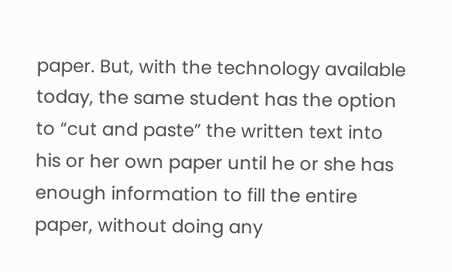paper. But, with the technology available today, the same student has the option to “cut and paste” the written text into his or her own paper until he or she has enough information to fill the entire paper, without doing any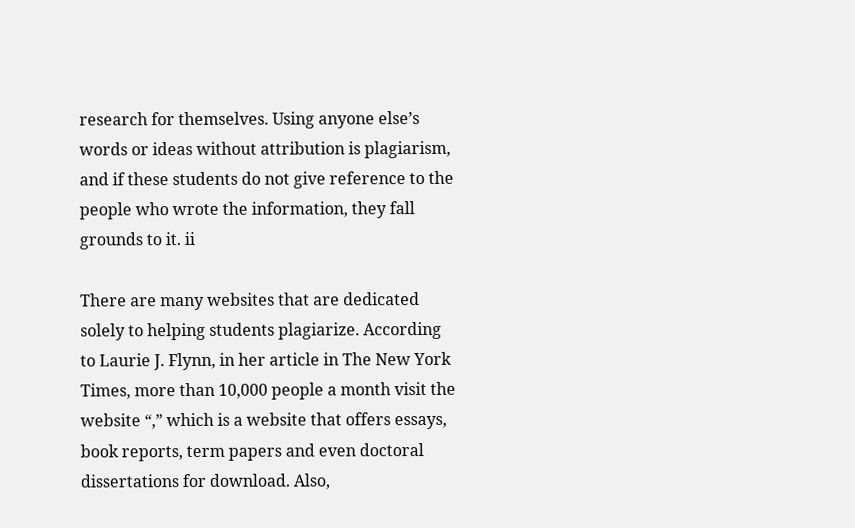research for themselves. Using anyone else’s words or ideas without attribution is plagiarism, and if these students do not give reference to the people who wrote the information, they fall grounds to it. ii

There are many websites that are dedicated solely to helping students plagiarize. According to Laurie J. Flynn, in her article in The New York Times, more than 10,000 people a month visit the website “,” which is a website that offers essays, book reports, term papers and even doctoral dissertations for download. Also,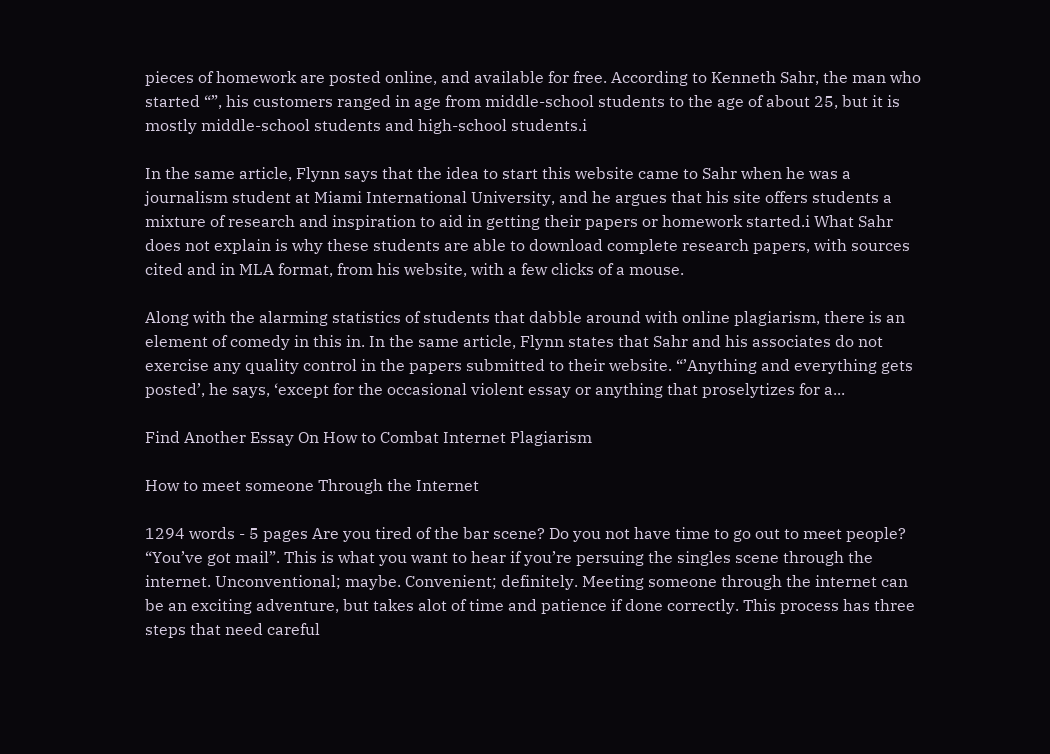pieces of homework are posted online, and available for free. According to Kenneth Sahr, the man who started “”, his customers ranged in age from middle-school students to the age of about 25, but it is mostly middle-school students and high-school students.i

In the same article, Flynn says that the idea to start this website came to Sahr when he was a journalism student at Miami International University, and he argues that his site offers students a mixture of research and inspiration to aid in getting their papers or homework started.i What Sahr does not explain is why these students are able to download complete research papers, with sources cited and in MLA format, from his website, with a few clicks of a mouse.

Along with the alarming statistics of students that dabble around with online plagiarism, there is an element of comedy in this in. In the same article, Flynn states that Sahr and his associates do not exercise any quality control in the papers submitted to their website. “’Anything and everything gets posted’, he says, ‘except for the occasional violent essay or anything that proselytizes for a...

Find Another Essay On How to Combat Internet Plagiarism

How to meet someone Through the Internet

1294 words - 5 pages Are you tired of the bar scene? Do you not have time to go out to meet people? “You’ve got mail”. This is what you want to hear if you’re persuing the singles scene through the internet. Unconventional; maybe. Convenient; definitely. Meeting someone through the internet can be an exciting adventure, but takes alot of time and patience if done correctly. This process has three steps that need careful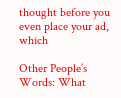thought before you even place your ad, which

Other People’s Words: What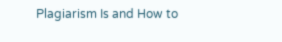Plagiarism Is and How to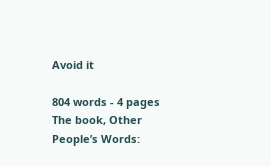Avoid it

804 words - 4 pages The book, Other People’s Words: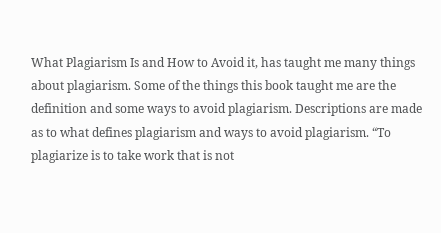What Plagiarism Is and How to Avoid it, has taught me many things about plagiarism. Some of the things this book taught me are the definition and some ways to avoid plagiarism. Descriptions are made as to what defines plagiarism and ways to avoid plagiarism. “To plagiarize is to take work that is not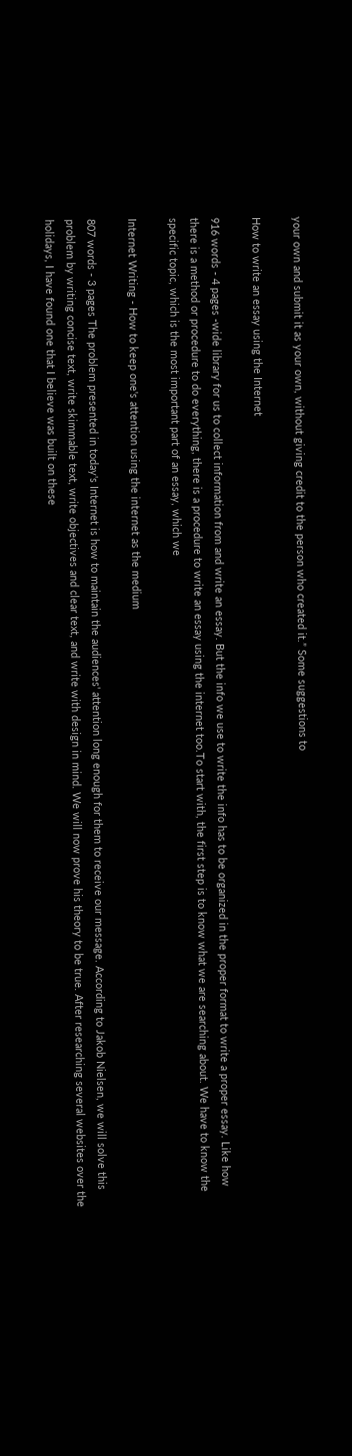your own and submit it as your own, without giving credit to the person who created it.” Some suggestions to

How to write an essay using the Internet

916 words - 4 pages -wide library for us to collect information from and write an essay. But the info we use to write the info has to be organized in the proper format to write a proper essay. Like how there is a method or procedure to do everything, there is a procedure to write an essay using the internet too.To start with, the first step is to know what we are searching about. We have to know the specific topic, which is the most important part of an essay, which we

Internet Writing - How to keep one's attention using the internet as the medium

807 words - 3 pages The problem presented in today's Internet is how to maintain the audiences' attention long enough for them to receive our message. According to Jakob Nielsen, we will solve this problem by writing concise text, write skimmable text, write objectives and clear text, and write with design in mind. We will now prove his theory to be true. After researching several websites over the holidays, I have found one that I believe was built on these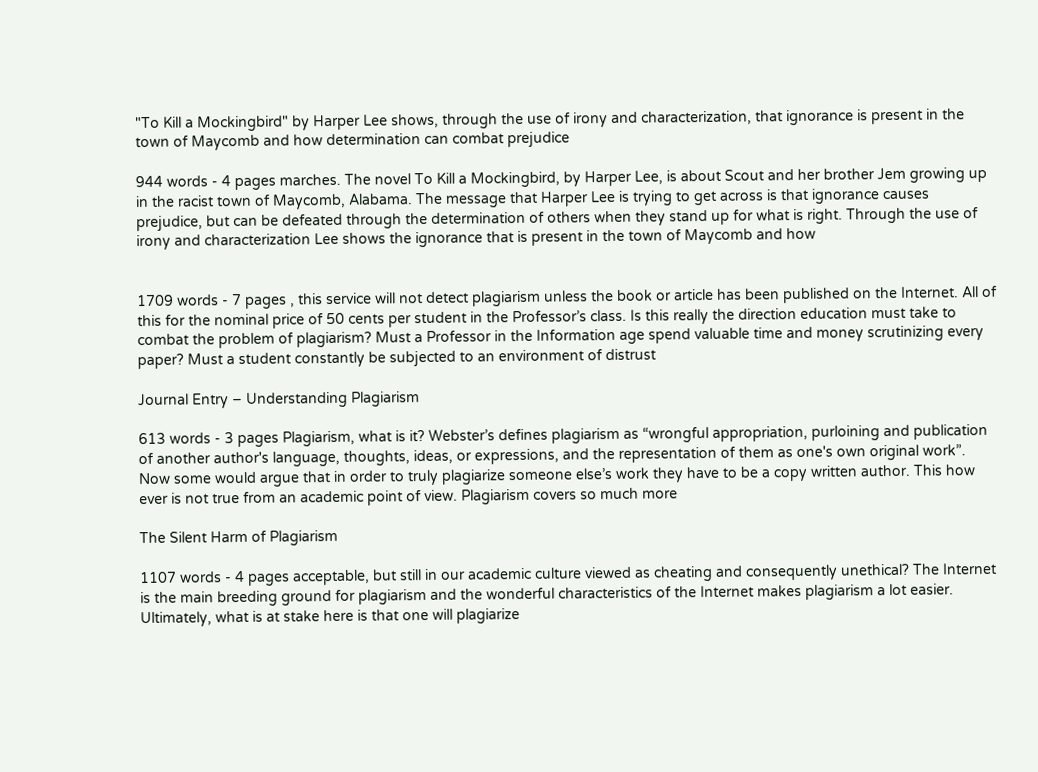"To Kill a Mockingbird" by Harper Lee shows, through the use of irony and characterization, that ignorance is present in the town of Maycomb and how determination can combat prejudice

944 words - 4 pages marches. The novel To Kill a Mockingbird, by Harper Lee, is about Scout and her brother Jem growing up in the racist town of Maycomb, Alabama. The message that Harper Lee is trying to get across is that ignorance causes prejudice, but can be defeated through the determination of others when they stand up for what is right. Through the use of irony and characterization Lee shows the ignorance that is present in the town of Maycomb and how


1709 words - 7 pages , this service will not detect plagiarism unless the book or article has been published on the Internet. All of this for the nominal price of 50 cents per student in the Professor’s class. Is this really the direction education must take to combat the problem of plagiarism? Must a Professor in the Information age spend valuable time and money scrutinizing every paper? Must a student constantly be subjected to an environment of distrust

Journal Entry – Understanding Plagiarism

613 words - 3 pages Plagiarism, what is it? Webster’s defines plagiarism as “wrongful appropriation, purloining and publication of another author's language, thoughts, ideas, or expressions, and the representation of them as one's own original work”. Now some would argue that in order to truly plagiarize someone else’s work they have to be a copy written author. This how ever is not true from an academic point of view. Plagiarism covers so much more

The Silent Harm of Plagiarism

1107 words - 4 pages acceptable, but still in our academic culture viewed as cheating and consequently unethical? The Internet is the main breeding ground for plagiarism and the wonderful characteristics of the Internet makes plagiarism a lot easier. Ultimately, what is at stake here is that one will plagiarize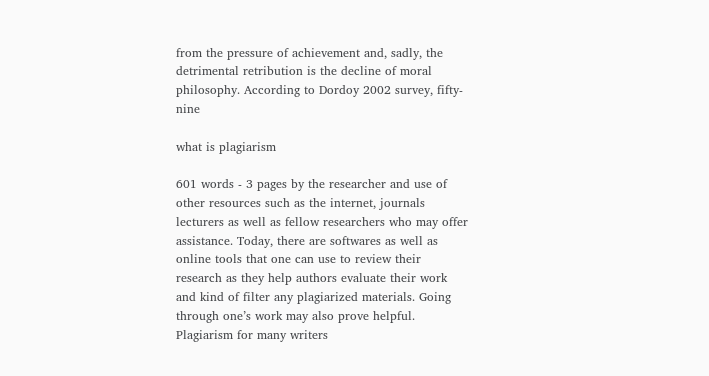from the pressure of achievement and, sadly, the detrimental retribution is the decline of moral philosophy. According to Dordoy 2002 survey, fifty-nine

what is plagiarism

601 words - 3 pages by the researcher and use of other resources such as the internet, journals lecturers as well as fellow researchers who may offer assistance. Today, there are softwares as well as online tools that one can use to review their research as they help authors evaluate their work and kind of filter any plagiarized materials. Going through one’s work may also prove helpful. Plagiarism for many writers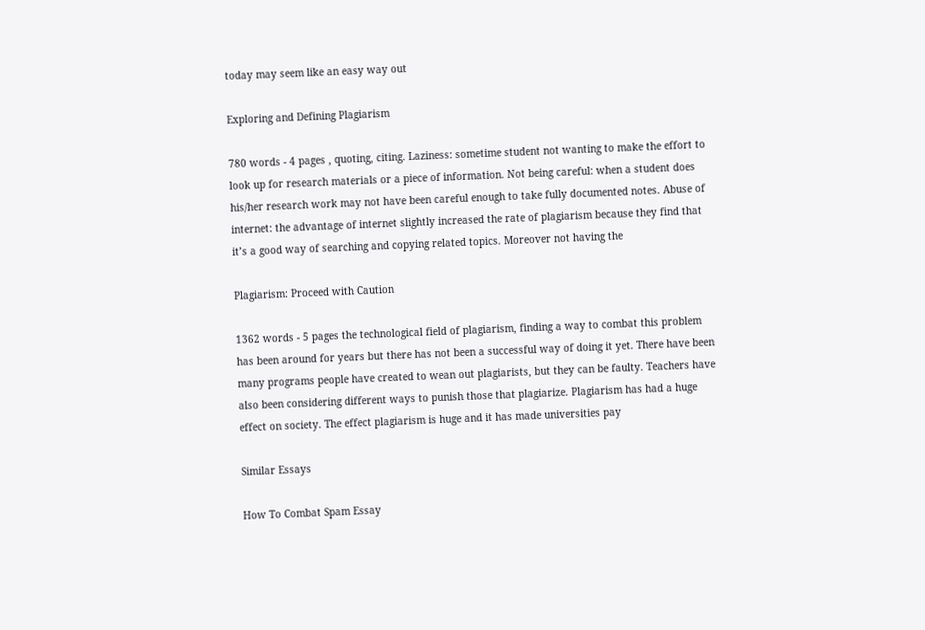today may seem like an easy way out

Exploring and Defining Plagiarism

780 words - 4 pages , quoting, citing. Laziness: sometime student not wanting to make the effort to look up for research materials or a piece of information. Not being careful: when a student does his/her research work may not have been careful enough to take fully documented notes. Abuse of internet: the advantage of internet slightly increased the rate of plagiarism because they find that it’s a good way of searching and copying related topics. Moreover not having the

Plagiarism: Proceed with Caution

1362 words - 5 pages the technological field of plagiarism, finding a way to combat this problem has been around for years but there has not been a successful way of doing it yet. There have been many programs people have created to wean out plagiarists, but they can be faulty. Teachers have also been considering different ways to punish those that plagiarize. Plagiarism has had a huge effect on society. The effect plagiarism is huge and it has made universities pay

Similar Essays

How To Combat Spam Essay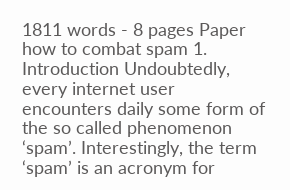1811 words - 8 pages Paper how to combat spam 1. Introduction Undoubtedly, every internet user encounters daily some form of the so called phenomenon ‘spam’. Interestingly, the term ‘spam’ is an acronym for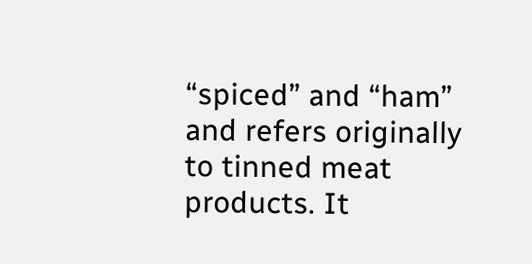“spiced” and “ham” and refers originally to tinned meat products. It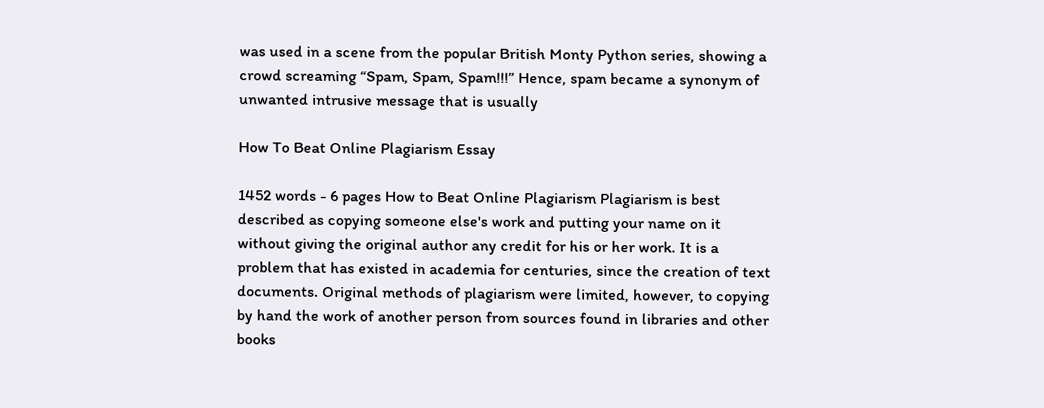was used in a scene from the popular British Monty Python series, showing a crowd screaming “Spam, Spam, Spam!!!” Hence, spam became a synonym of unwanted intrusive message that is usually

How To Beat Online Plagiarism Essay

1452 words - 6 pages How to Beat Online Plagiarism Plagiarism is best described as copying someone else's work and putting your name on it without giving the original author any credit for his or her work. It is a problem that has existed in academia for centuries, since the creation of text documents. Original methods of plagiarism were limited, however, to copying by hand the work of another person from sources found in libraries and other books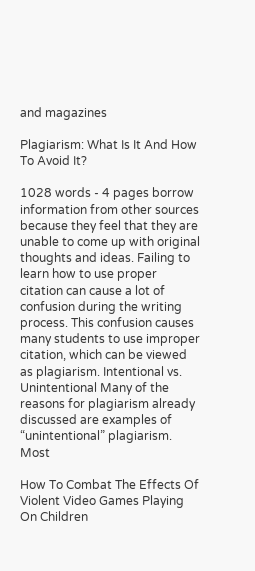and magazines

Plagiarism: What Is It And How To Avoid It?

1028 words - 4 pages borrow information from other sources because they feel that they are unable to come up with original thoughts and ideas. Failing to learn how to use proper citation can cause a lot of confusion during the writing process. This confusion causes many students to use improper citation, which can be viewed as plagiarism. Intentional vs. Unintentional Many of the reasons for plagiarism already discussed are examples of “unintentional” plagiarism. Most

How To Combat The Effects Of Violent Video Games Playing On Children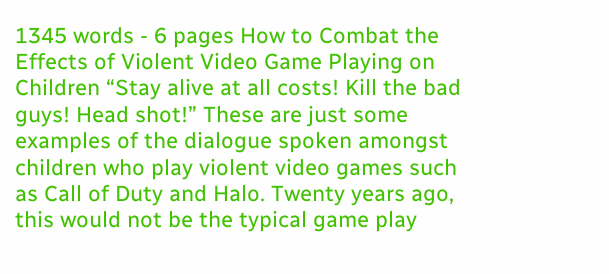1345 words - 6 pages How to Combat the Effects of Violent Video Game Playing on Children “Stay alive at all costs! Kill the bad guys! Head shot!” These are just some examples of the dialogue spoken amongst children who play violent video games such as Call of Duty and Halo. Twenty years ago, this would not be the typical game play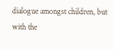dialogue amongst children, but with the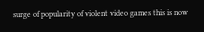surge of popularity of violent video games this is now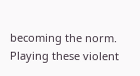becoming the norm. Playing these violent